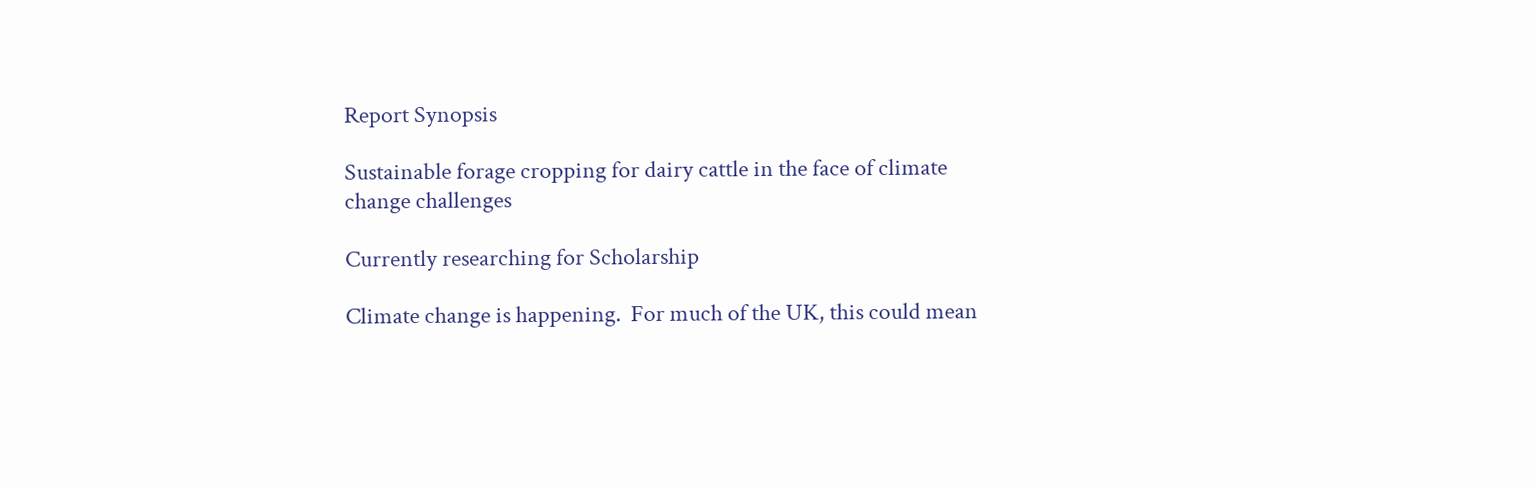Report Synopsis

Sustainable forage cropping for dairy cattle in the face of climate change challenges

Currently researching for Scholarship

Climate change is happening.  For much of the UK, this could mean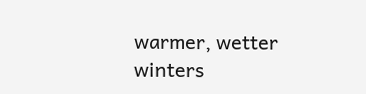warmer, wetter winters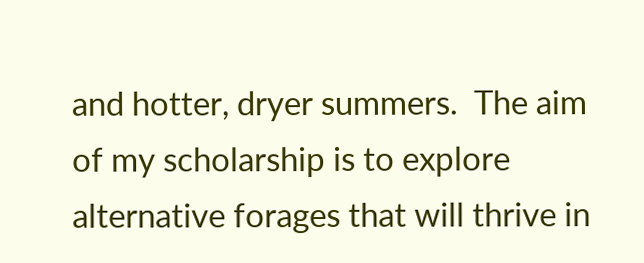and hotter, dryer summers.  The aim of my scholarship is to explore alternative forages that will thrive in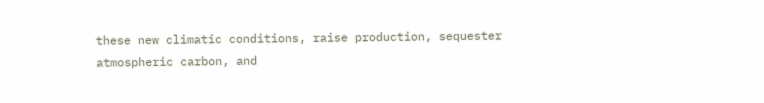these new climatic conditions, raise production, sequester atmospheric carbon, and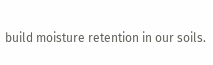build moisture retention in our soils.